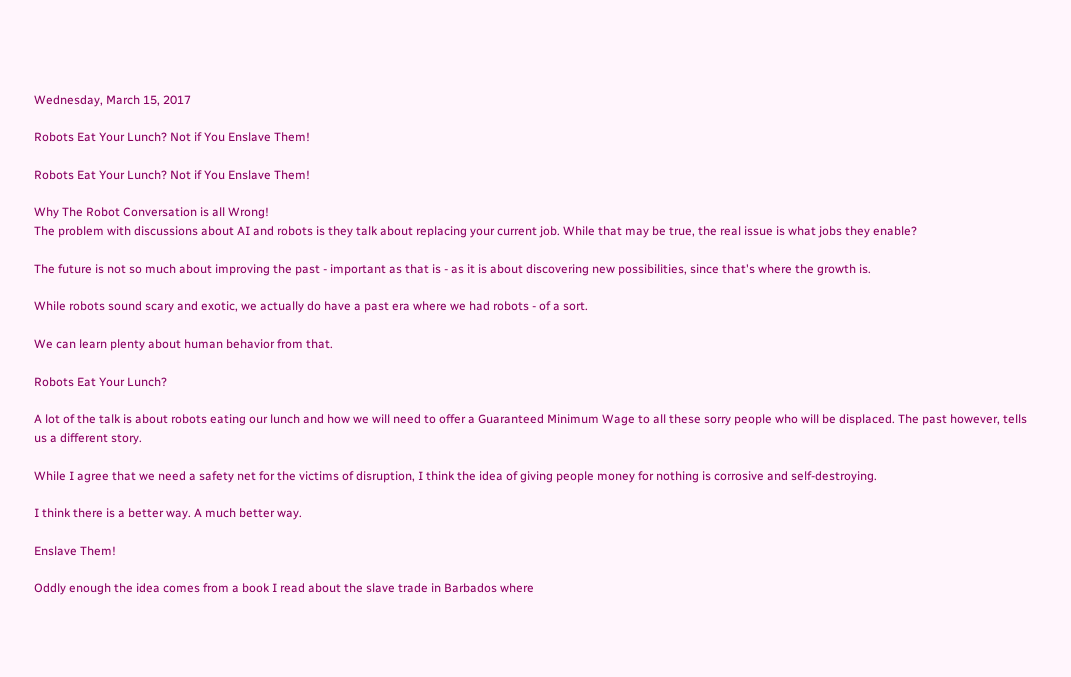Wednesday, March 15, 2017

Robots Eat Your Lunch? Not if You Enslave Them!

Robots Eat Your Lunch? Not if You Enslave Them!

Why The Robot Conversation is all Wrong!
The problem with discussions about AI and robots is they talk about replacing your current job. While that may be true, the real issue is what jobs they enable?

The future is not so much about improving the past - important as that is - as it is about discovering new possibilities, since that's where the growth is.

While robots sound scary and exotic, we actually do have a past era where we had robots - of a sort.

We can learn plenty about human behavior from that.

Robots Eat Your Lunch?

A lot of the talk is about robots eating our lunch and how we will need to offer a Guaranteed Minimum Wage to all these sorry people who will be displaced. The past however, tells us a different story.

While I agree that we need a safety net for the victims of disruption, I think the idea of giving people money for nothing is corrosive and self-destroying.

I think there is a better way. A much better way.

Enslave Them!

Oddly enough the idea comes from a book I read about the slave trade in Barbados where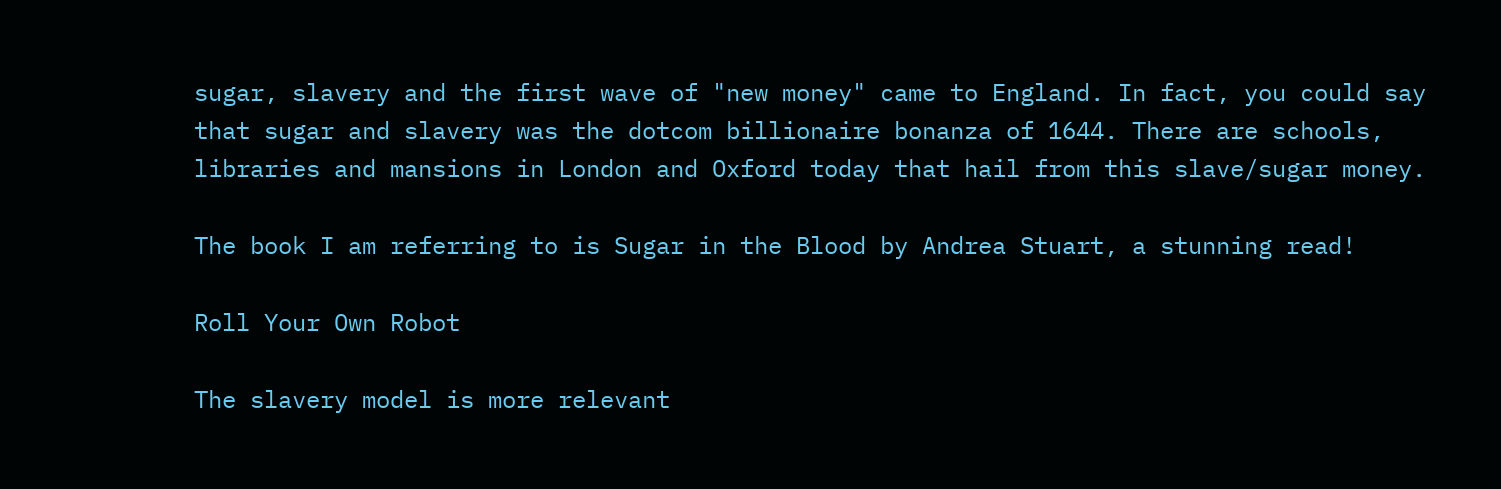sugar, slavery and the first wave of "new money" came to England. In fact, you could say that sugar and slavery was the dotcom billionaire bonanza of 1644. There are schools, libraries and mansions in London and Oxford today that hail from this slave/sugar money.

The book I am referring to is Sugar in the Blood by Andrea Stuart, a stunning read!

Roll Your Own Robot

The slavery model is more relevant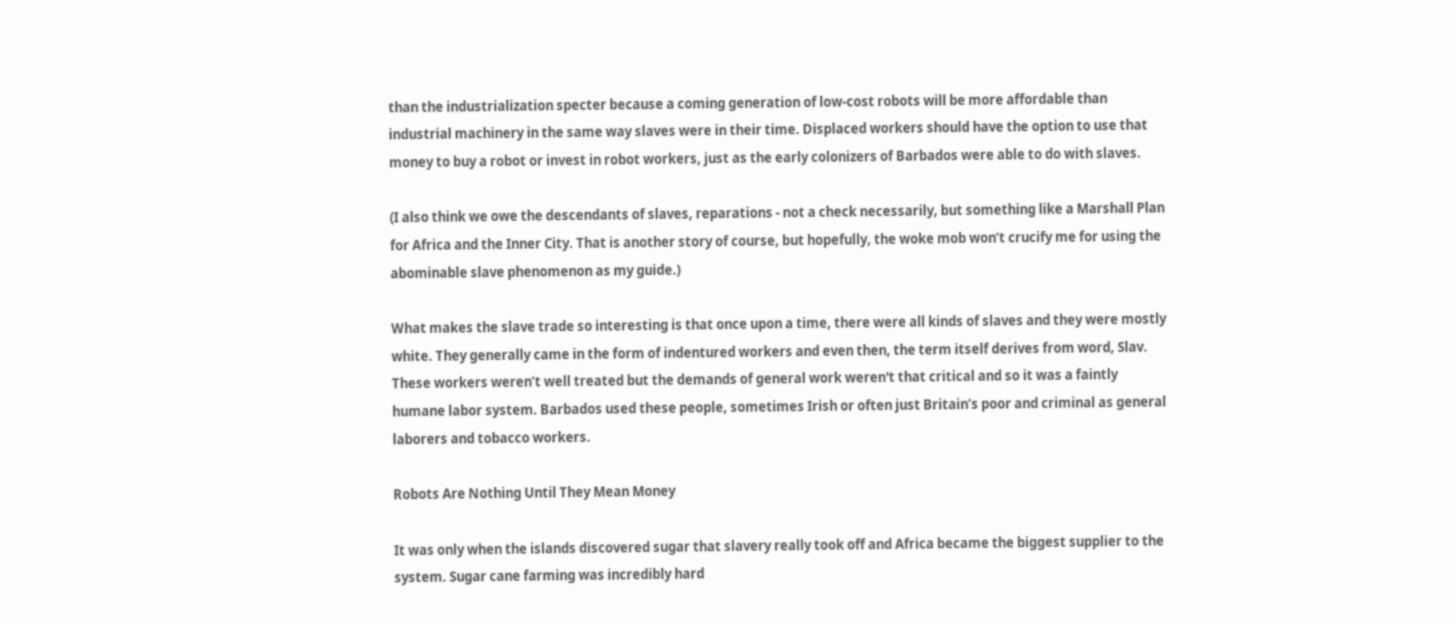than the industrialization specter because a coming generation of low-cost robots will be more affordable than industrial machinery in the same way slaves were in their time. Displaced workers should have the option to use that money to buy a robot or invest in robot workers, just as the early colonizers of Barbados were able to do with slaves.

(I also think we owe the descendants of slaves, reparations - not a check necessarily, but something like a Marshall Plan for Africa and the Inner City. That is another story of course, but hopefully, the woke mob won’t crucify me for using the abominable slave phenomenon as my guide.)

What makes the slave trade so interesting is that once upon a time, there were all kinds of slaves and they were mostly white. They generally came in the form of indentured workers and even then, the term itself derives from word, Slav. These workers weren’t well treated but the demands of general work weren't that critical and so it was a faintly humane labor system. Barbados used these people, sometimes Irish or often just Britain’s poor and criminal as general laborers and tobacco workers.

Robots Are Nothing Until They Mean Money

It was only when the islands discovered sugar that slavery really took off and Africa became the biggest supplier to the system. Sugar cane farming was incredibly hard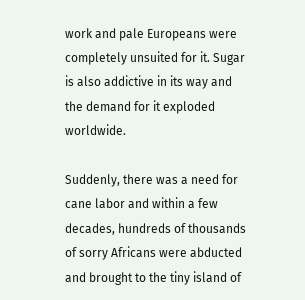work and pale Europeans were completely unsuited for it. Sugar is also addictive in its way and the demand for it exploded worldwide.

Suddenly, there was a need for cane labor and within a few decades, hundreds of thousands of sorry Africans were abducted and brought to the tiny island of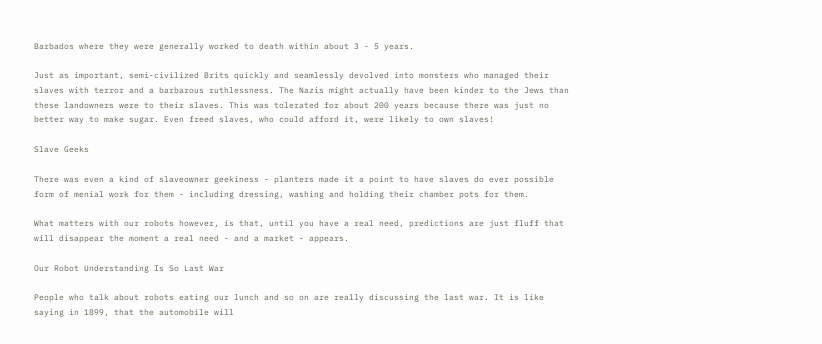Barbados where they were generally worked to death within about 3 - 5 years.

Just as important, semi-civilized Brits quickly and seamlessly devolved into monsters who managed their slaves with terror and a barbarous ruthlessness. The Nazis might actually have been kinder to the Jews than these landowners were to their slaves. This was tolerated for about 200 years because there was just no better way to make sugar. Even freed slaves, who could afford it, were likely to own slaves!

Slave Geeks

There was even a kind of slaveowner geekiness - planters made it a point to have slaves do ever possible form of menial work for them - including dressing, washing and holding their chamber pots for them.

What matters with our robots however, is that, until you have a real need, predictions are just fluff that will disappear the moment a real need - and a market - appears.

Our Robot Understanding Is So Last War

People who talk about robots eating our lunch and so on are really discussing the last war. It is like saying in 1899, that the automobile will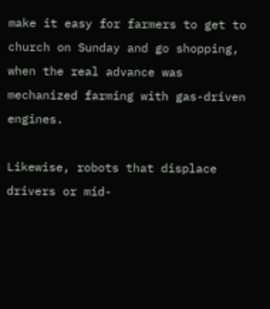make it easy for farmers to get to church on Sunday and go shopping, when the real advance was mechanized farming with gas-driven engines.

Likewise, robots that displace drivers or mid-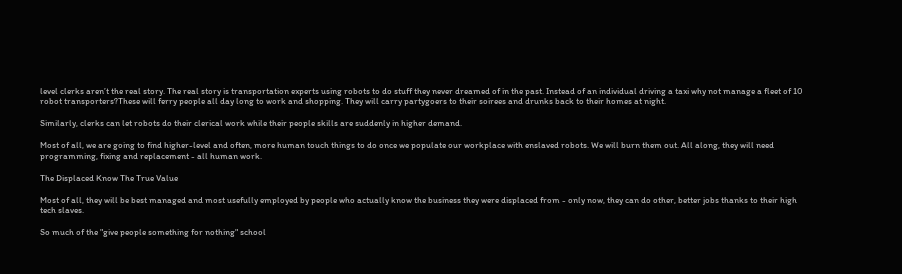level clerks aren’t the real story. The real story is transportation experts using robots to do stuff they never dreamed of in the past. Instead of an individual driving a taxi why not manage a fleet of 10 robot transporters?These will ferry people all day long to work and shopping. They will carry partygoers to their soirees and drunks back to their homes at night.

Similarly, clerks can let robots do their clerical work while their people skills are suddenly in higher demand.

Most of all, we are going to find higher-level and often, more human touch things to do once we populate our workplace with enslaved robots. We will burn them out. All along, they will need programming, fixing and replacement - all human work.

The Displaced Know The True Value

Most of all, they will be best managed and most usefully employed by people who actually know the business they were displaced from - only now, they can do other, better jobs thanks to their high tech slaves.

So much of the "give people something for nothing" school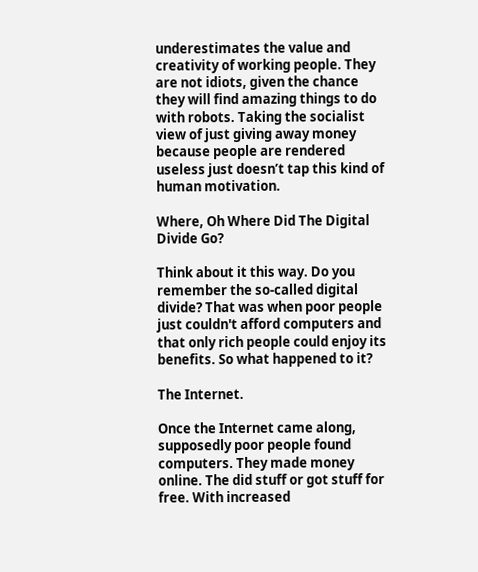underestimates the value and creativity of working people. They are not idiots, given the chance they will find amazing things to do with robots. Taking the socialist view of just giving away money because people are rendered useless just doesn’t tap this kind of human motivation.

Where, Oh Where Did The Digital Divide Go?

Think about it this way. Do you remember the so-called digital divide? That was when poor people just couldn't afford computers and that only rich people could enjoy its benefits. So what happened to it?

The Internet.

Once the Internet came along, supposedly poor people found computers. They made money online. The did stuff or got stuff for free. With increased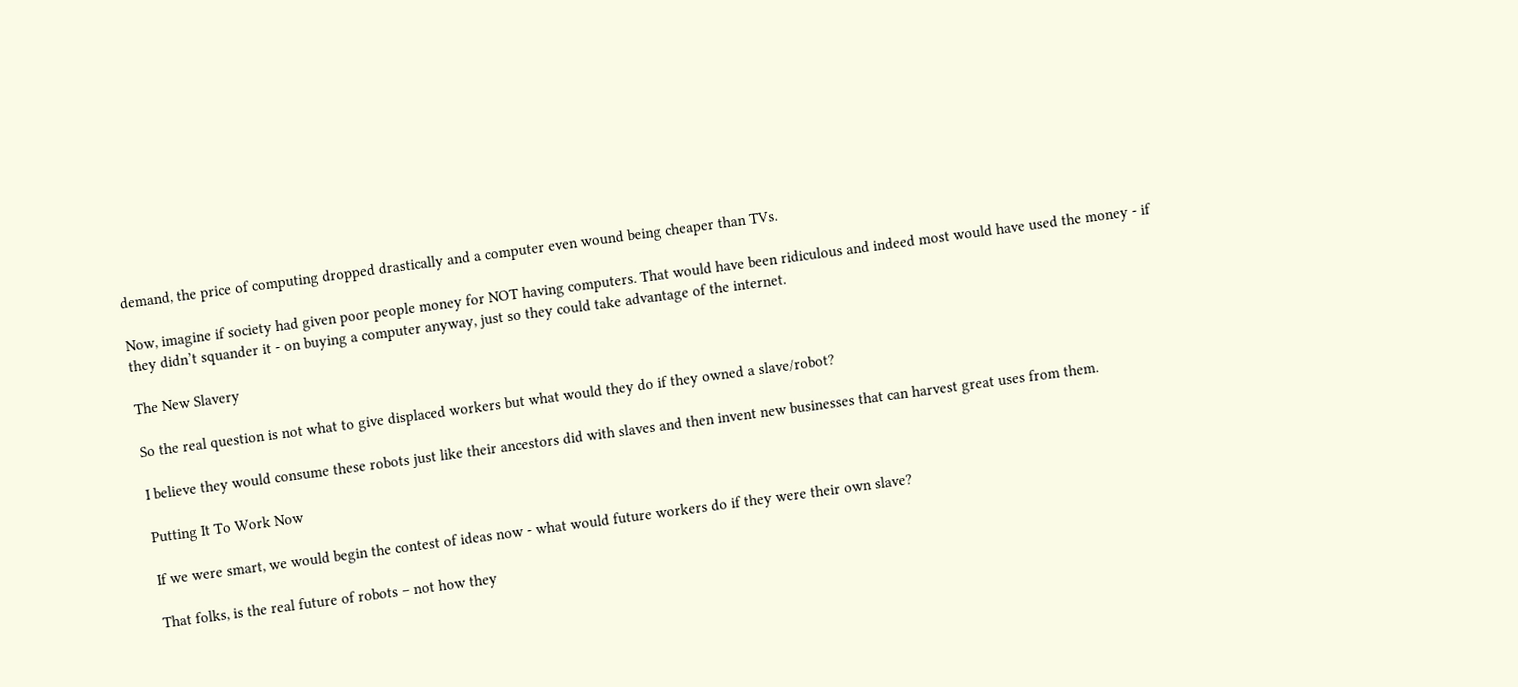demand, the price of computing dropped drastically and a computer even wound being cheaper than TVs.

Now, imagine if society had given poor people money for NOT having computers. That would have been ridiculous and indeed most would have used the money - if they didn’t squander it - on buying a computer anyway, just so they could take advantage of the internet.

The New Slavery

So the real question is not what to give displaced workers but what would they do if they owned a slave/robot?

I believe they would consume these robots just like their ancestors did with slaves and then invent new businesses that can harvest great uses from them.

Putting It To Work Now

If we were smart, we would begin the contest of ideas now - what would future workers do if they were their own slave?

That folks, is the real future of robots – not how they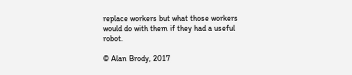replace workers but what those workers would do with them if they had a useful robot.

© Alan Brody, 2017